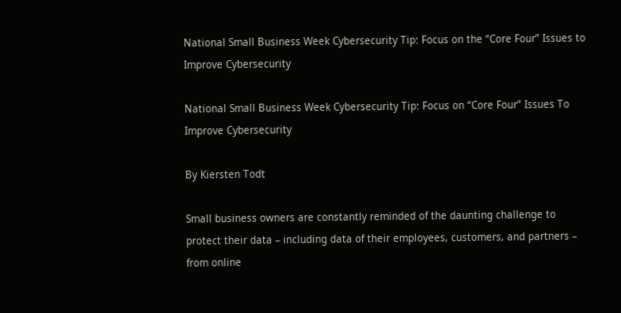National Small Business Week Cybersecurity Tip: Focus on the “Core Four” Issues to Improve Cybersecurity

National Small Business Week Cybersecurity Tip: Focus on “Core Four” Issues To Improve Cybersecurity

By Kiersten Todt

Small business owners are constantly reminded of the daunting challenge to protect their data – including data of their employees, customers, and partners – from online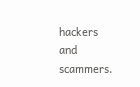hackers and scammers.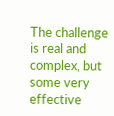The challenge is real and complex, but some very effective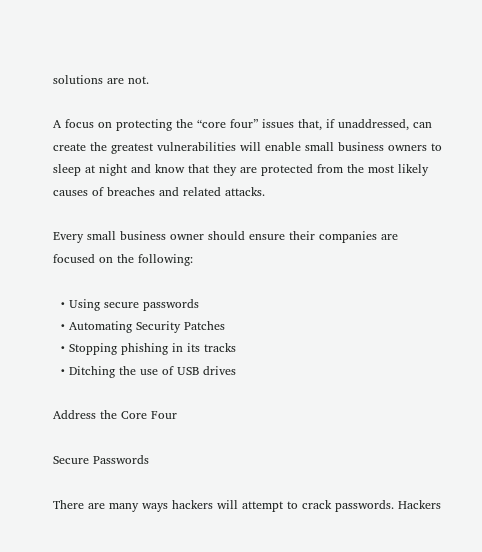solutions are not.

A focus on protecting the “core four” issues that, if unaddressed, can create the greatest vulnerabilities will enable small business owners to sleep at night and know that they are protected from the most likely causes of breaches and related attacks.

Every small business owner should ensure their companies are focused on the following:

  • Using secure passwords
  • Automating Security Patches
  • Stopping phishing in its tracks
  • Ditching the use of USB drives

Address the Core Four

Secure Passwords

There are many ways hackers will attempt to crack passwords. Hackers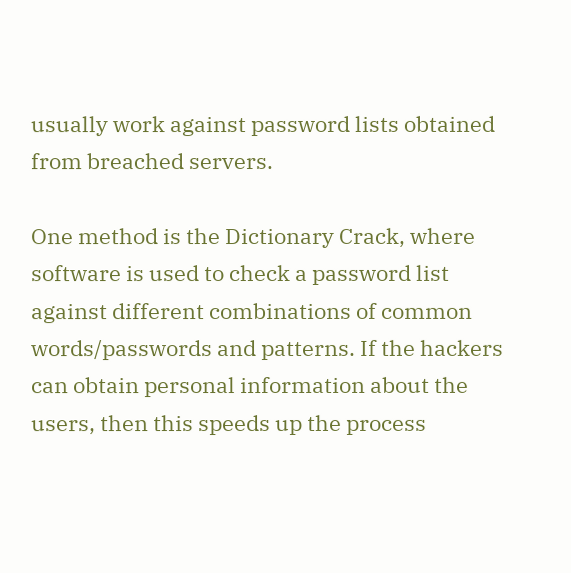usually work against password lists obtained from breached servers.

One method is the Dictionary Crack, where software is used to check a password list against different combinations of common words/passwords and patterns. If the hackers can obtain personal information about the users, then this speeds up the process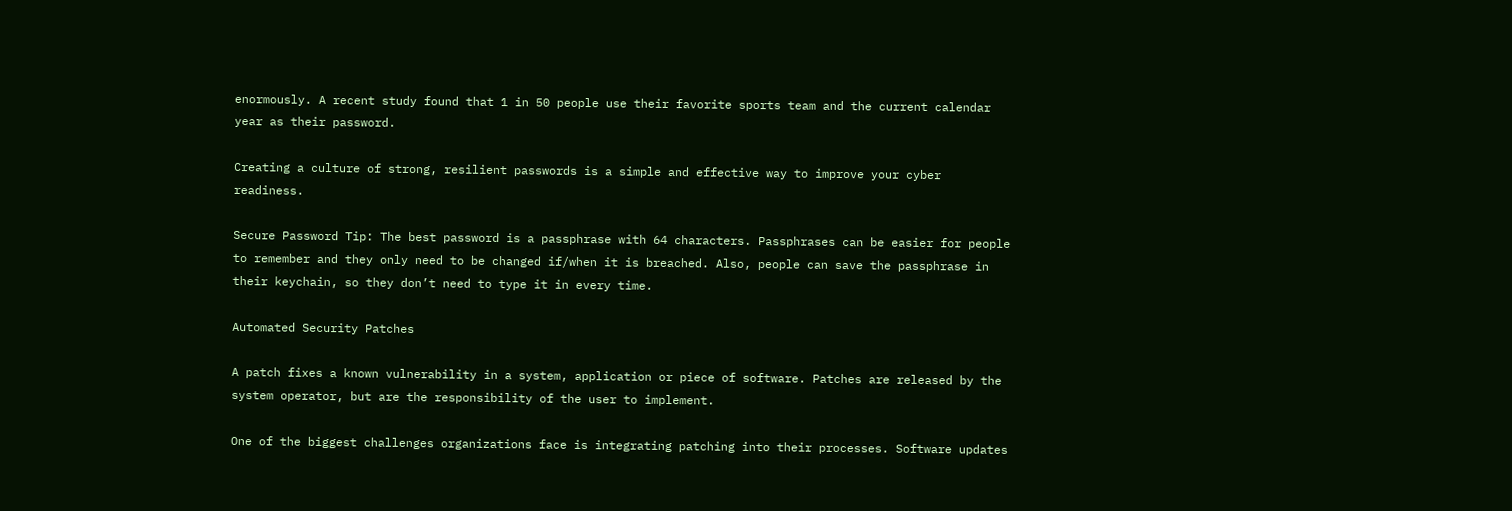enormously. A recent study found that 1 in 50 people use their favorite sports team and the current calendar year as their password.

Creating a culture of strong, resilient passwords is a simple and effective way to improve your cyber readiness.

Secure Password Tip: The best password is a passphrase with 64 characters. Passphrases can be easier for people to remember and they only need to be changed if/when it is breached. Also, people can save the passphrase in their keychain, so they don’t need to type it in every time.

Automated Security Patches

A patch fixes a known vulnerability in a system, application or piece of software. Patches are released by the system operator, but are the responsibility of the user to implement.

One of the biggest challenges organizations face is integrating patching into their processes. Software updates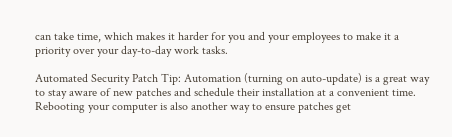can take time, which makes it harder for you and your employees to make it a priority over your day-to-day work tasks.

Automated Security Patch Tip: Automation (turning on auto-update) is a great way to stay aware of new patches and schedule their installation at a convenient time. Rebooting your computer is also another way to ensure patches get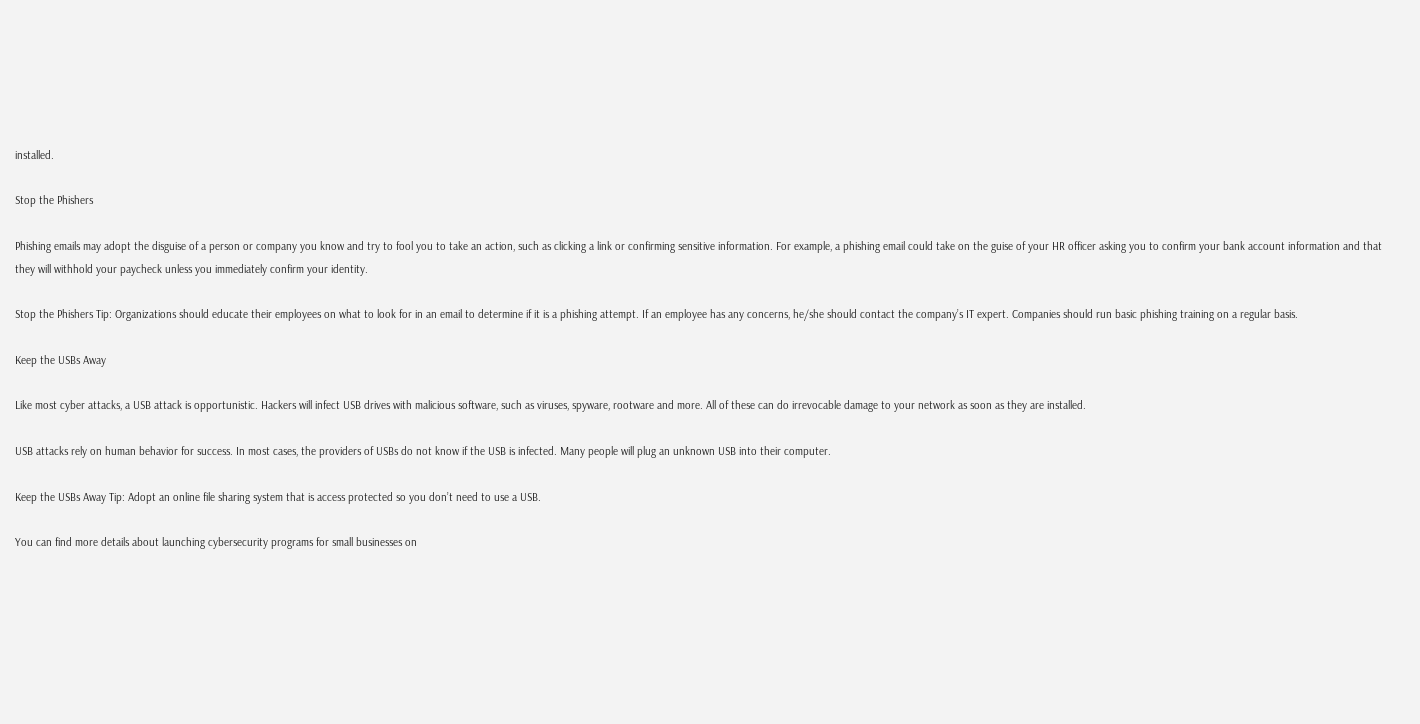installed.

Stop the Phishers

Phishing emails may adopt the disguise of a person or company you know and try to fool you to take an action, such as clicking a link or confirming sensitive information. For example, a phishing email could take on the guise of your HR officer asking you to confirm your bank account information and that they will withhold your paycheck unless you immediately confirm your identity.

Stop the Phishers Tip: Organizations should educate their employees on what to look for in an email to determine if it is a phishing attempt. If an employee has any concerns, he/she should contact the company’s IT expert. Companies should run basic phishing training on a regular basis.

Keep the USBs Away

Like most cyber attacks, a USB attack is opportunistic. Hackers will infect USB drives with malicious software, such as viruses, spyware, rootware and more. All of these can do irrevocable damage to your network as soon as they are installed.

USB attacks rely on human behavior for success. In most cases, the providers of USBs do not know if the USB is infected. Many people will plug an unknown USB into their computer.

Keep the USBs Away Tip: Adopt an online file sharing system that is access protected so you don’t need to use a USB.

You can find more details about launching cybersecurity programs for small businesses on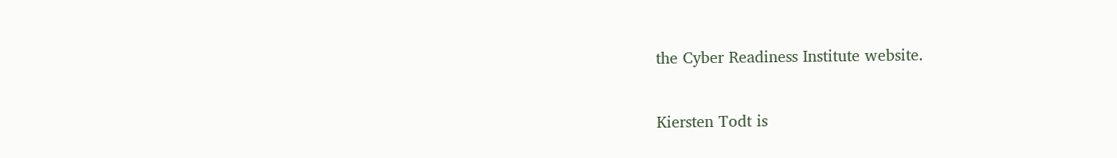the Cyber Readiness Institute website.

Kiersten Todt is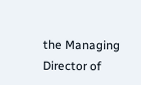the Managing Director of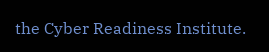the Cyber Readiness Institute.